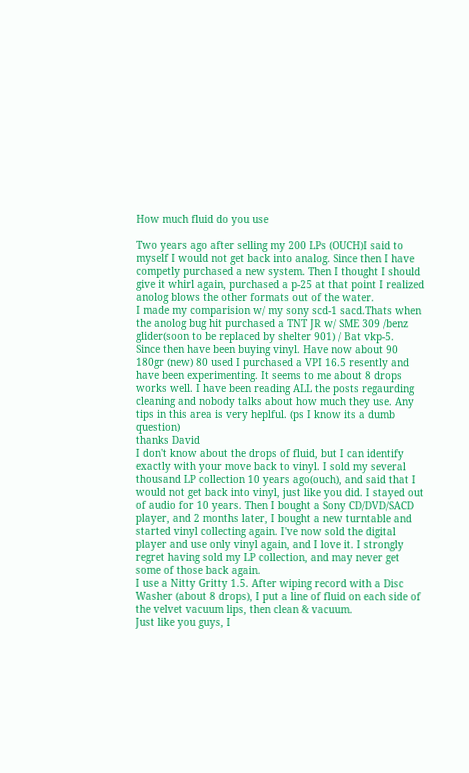How much fluid do you use

Two years ago after selling my 200 LPs (OUCH)I said to myself I would not get back into analog. Since then I have competly purchased a new system. Then I thought I should give it whirl again, purchased a p-25 at that point I realized anolog blows the other formats out of the water.
I made my comparision w/ my sony scd-1 sacd.Thats when the anolog bug hit purchased a TNT JR w/ SME 309 /benz glider(soon to be replaced by shelter 901) / Bat vkp-5.
Since then have been buying vinyl. Have now about 90 180gr (new) 80 used I purchased a VPI 16.5 resently and have been experimenting. It seems to me about 8 drops works well. I have been reading ALL the posts regaurding cleaning and nobody talks about how much they use. Any tips in this area is very heplful. (ps I know its a dumb question)
thanks David
I don't know about the drops of fluid, but I can identify exactly with your move back to vinyl. I sold my several thousand LP collection 10 years ago(ouch), and said that I would not get back into vinyl, just like you did. I stayed out of audio for 10 years. Then I bought a Sony CD/DVD/SACD player, and 2 months later, I bought a new turntable and started vinyl collecting again. I've now sold the digital player and use only vinyl again, and I love it. I strongly regret having sold my LP collection, and may never get some of those back again.
I use a Nitty Gritty 1.5. After wiping record with a Disc Washer (about 8 drops), I put a line of fluid on each side of the velvet vacuum lips, then clean & vacuum.
Just like you guys, I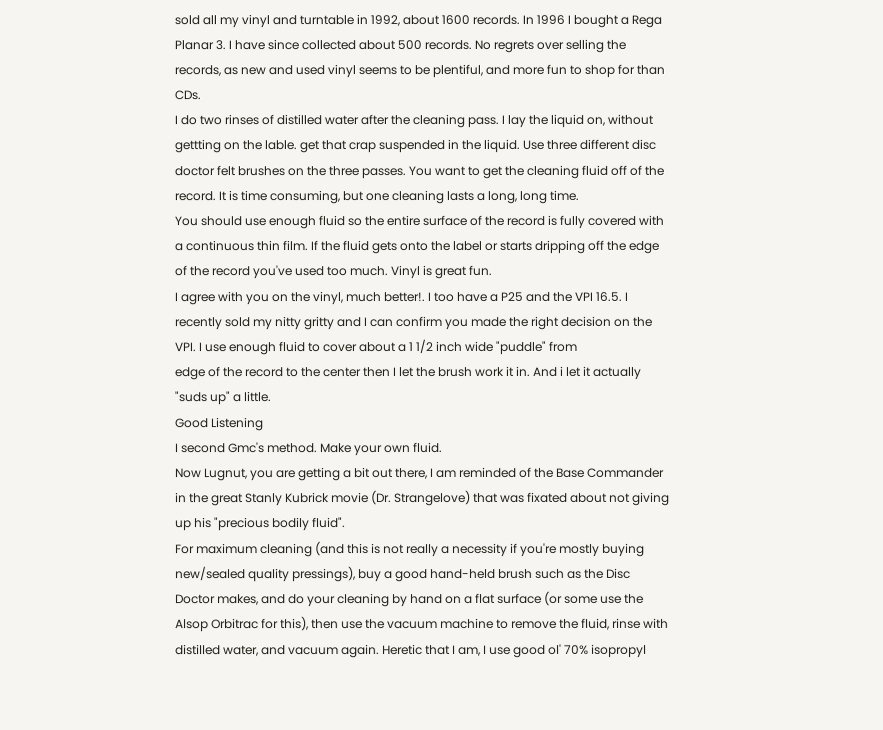sold all my vinyl and turntable in 1992, about 1600 records. In 1996 I bought a Rega Planar 3. I have since collected about 500 records. No regrets over selling the records, as new and used vinyl seems to be plentiful, and more fun to shop for than CDs.
I do two rinses of distilled water after the cleaning pass. I lay the liquid on, without gettting on the lable. get that crap suspended in the liquid. Use three different disc doctor felt brushes on the three passes. You want to get the cleaning fluid off of the record. It is time consuming, but one cleaning lasts a long, long time.
You should use enough fluid so the entire surface of the record is fully covered with a continuous thin film. If the fluid gets onto the label or starts dripping off the edge of the record you've used too much. Vinyl is great fun.
I agree with you on the vinyl, much better!. I too have a P25 and the VPI 16.5. I recently sold my nitty gritty and I can confirm you made the right decision on the VPI. I use enough fluid to cover about a 1 1/2 inch wide "puddle" from
edge of the record to the center then I let the brush work it in. And i let it actually "suds up" a little.
Good Listening
I second Gmc's method. Make your own fluid.
Now Lugnut, you are getting a bit out there, I am reminded of the Base Commander in the great Stanly Kubrick movie (Dr. Strangelove) that was fixated about not giving up his "precious bodily fluid".
For maximum cleaning (and this is not really a necessity if you're mostly buying new/sealed quality pressings), buy a good hand-held brush such as the Disc Doctor makes, and do your cleaning by hand on a flat surface (or some use the Alsop Orbitrac for this), then use the vacuum machine to remove the fluid, rinse with distilled water, and vacuum again. Heretic that I am, I use good ol' 70% isopropyl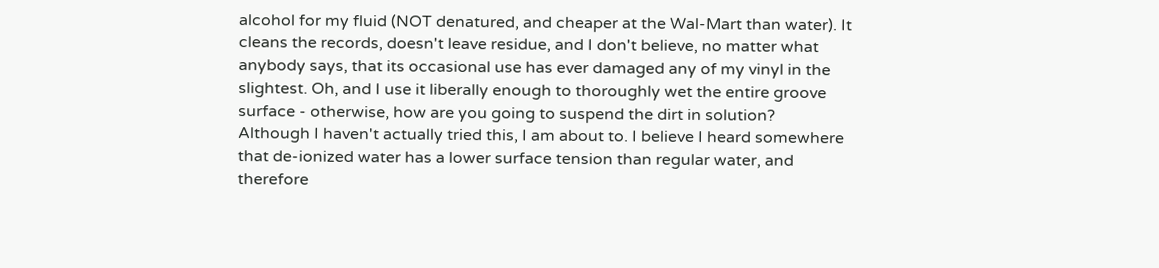alcohol for my fluid (NOT denatured, and cheaper at the Wal-Mart than water). It cleans the records, doesn't leave residue, and I don't believe, no matter what anybody says, that its occasional use has ever damaged any of my vinyl in the slightest. Oh, and I use it liberally enough to thoroughly wet the entire groove surface - otherwise, how are you going to suspend the dirt in solution?
Although I haven't actually tried this, I am about to. I believe I heard somewhere that de-ionized water has a lower surface tension than regular water, and therefore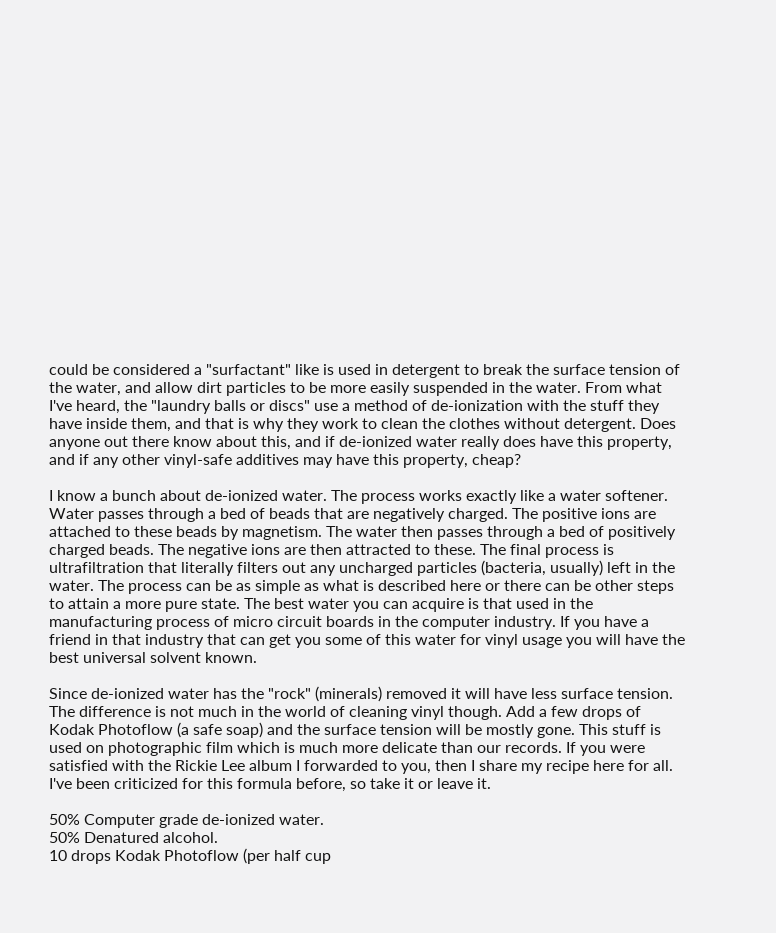could be considered a "surfactant" like is used in detergent to break the surface tension of the water, and allow dirt particles to be more easily suspended in the water. From what I've heard, the "laundry balls or discs" use a method of de-ionization with the stuff they have inside them, and that is why they work to clean the clothes without detergent. Does anyone out there know about this, and if de-ionized water really does have this property, and if any other vinyl-safe additives may have this property, cheap?

I know a bunch about de-ionized water. The process works exactly like a water softener. Water passes through a bed of beads that are negatively charged. The positive ions are attached to these beads by magnetism. The water then passes through a bed of positively charged beads. The negative ions are then attracted to these. The final process is ultrafiltration that literally filters out any uncharged particles (bacteria, usually) left in the water. The process can be as simple as what is described here or there can be other steps to attain a more pure state. The best water you can acquire is that used in the manufacturing process of micro circuit boards in the computer industry. If you have a friend in that industry that can get you some of this water for vinyl usage you will have the best universal solvent known.

Since de-ionized water has the "rock" (minerals) removed it will have less surface tension. The difference is not much in the world of cleaning vinyl though. Add a few drops of Kodak Photoflow (a safe soap) and the surface tension will be mostly gone. This stuff is used on photographic film which is much more delicate than our records. If you were satisfied with the Rickie Lee album I forwarded to you, then I share my recipe here for all. I've been criticized for this formula before, so take it or leave it.

50% Computer grade de-ionized water.
50% Denatured alcohol.
10 drops Kodak Photoflow (per half cup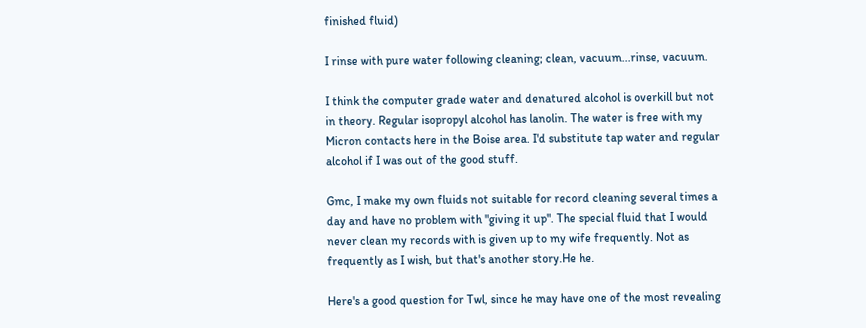finished fluid)

I rinse with pure water following cleaning; clean, vacuum...rinse, vacuum.

I think the computer grade water and denatured alcohol is overkill but not in theory. Regular isopropyl alcohol has lanolin. The water is free with my Micron contacts here in the Boise area. I'd substitute tap water and regular alcohol if I was out of the good stuff.

Gmc, I make my own fluids not suitable for record cleaning several times a day and have no problem with "giving it up". The special fluid that I would never clean my records with is given up to my wife frequently. Not as frequently as I wish, but that's another story.He he.

Here's a good question for Twl, since he may have one of the most revealing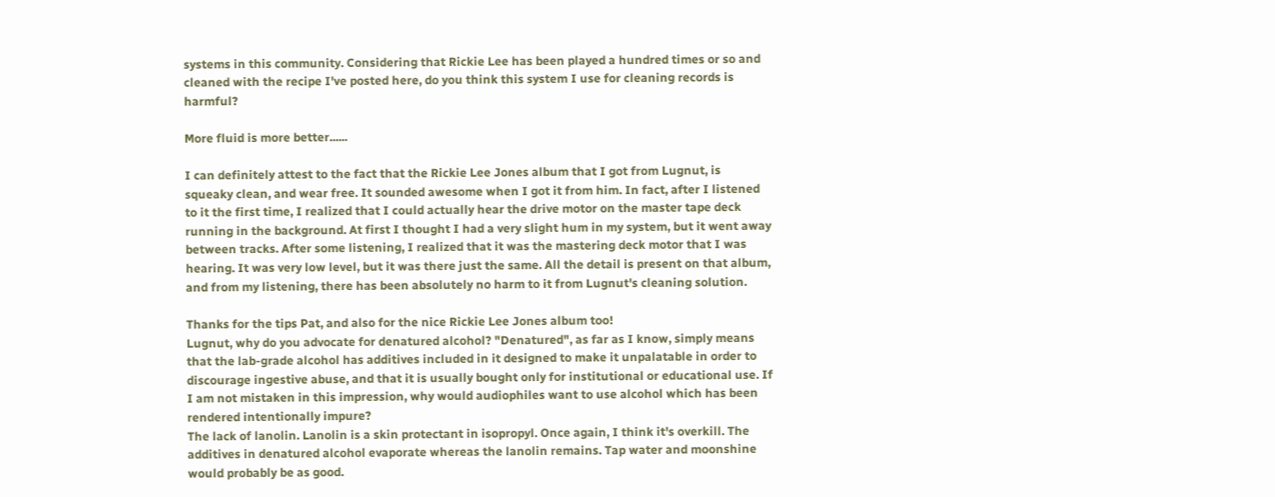systems in this community. Considering that Rickie Lee has been played a hundred times or so and cleaned with the recipe I've posted here, do you think this system I use for cleaning records is harmful?

More fluid is more better......

I can definitely attest to the fact that the Rickie Lee Jones album that I got from Lugnut, is squeaky clean, and wear free. It sounded awesome when I got it from him. In fact, after I listened to it the first time, I realized that I could actually hear the drive motor on the master tape deck running in the background. At first I thought I had a very slight hum in my system, but it went away between tracks. After some listening, I realized that it was the mastering deck motor that I was hearing. It was very low level, but it was there just the same. All the detail is present on that album, and from my listening, there has been absolutely no harm to it from Lugnut's cleaning solution.

Thanks for the tips Pat, and also for the nice Rickie Lee Jones album too!
Lugnut, why do you advocate for denatured alcohol? "Denatured", as far as I know, simply means that the lab-grade alcohol has additives included in it designed to make it unpalatable in order to discourage ingestive abuse, and that it is usually bought only for institutional or educational use. If I am not mistaken in this impression, why would audiophiles want to use alcohol which has been rendered intentionally impure?
The lack of lanolin. Lanolin is a skin protectant in isopropyl. Once again, I think it's overkill. The additives in denatured alcohol evaporate whereas the lanolin remains. Tap water and moonshine would probably be as good.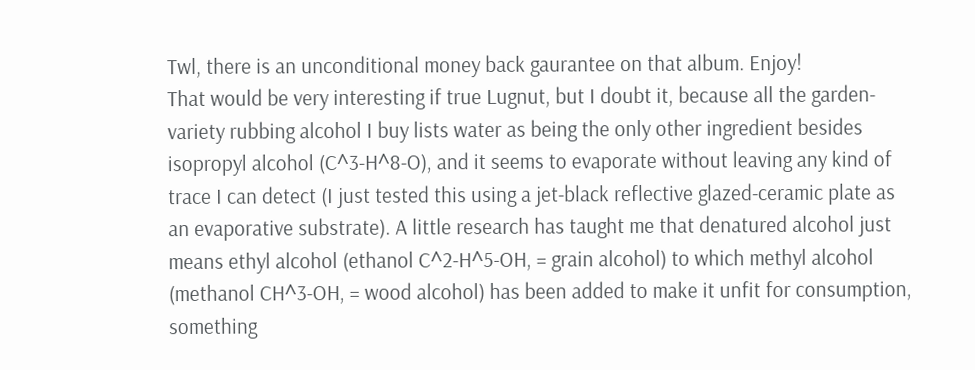Twl, there is an unconditional money back gaurantee on that album. Enjoy!
That would be very interesting if true Lugnut, but I doubt it, because all the garden-variety rubbing alcohol I buy lists water as being the only other ingredient besides isopropyl alcohol (C^3-H^8-O), and it seems to evaporate without leaving any kind of trace I can detect (I just tested this using a jet-black reflective glazed-ceramic plate as an evaporative substrate). A little research has taught me that denatured alcohol just means ethyl alcohol (ethanol C^2-H^5-OH, = grain alcohol) to which methyl alcohol (methanol CH^3-OH, = wood alcohol) has been added to make it unfit for consumption, something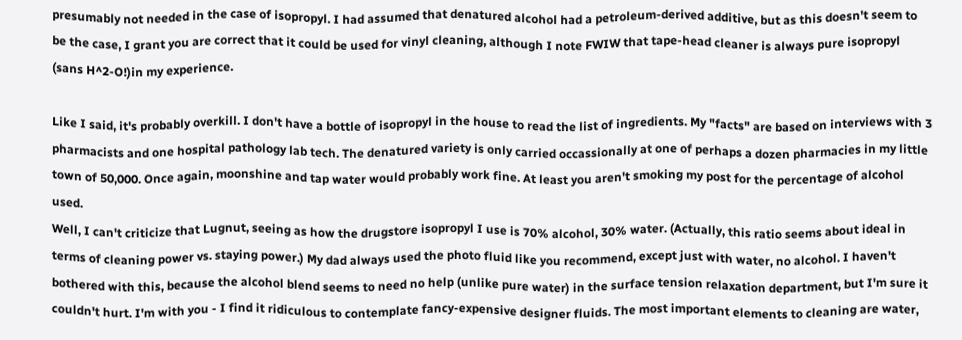presumably not needed in the case of isopropyl. I had assumed that denatured alcohol had a petroleum-derived additive, but as this doesn't seem to be the case, I grant you are correct that it could be used for vinyl cleaning, although I note FWIW that tape-head cleaner is always pure isopropyl (sans H^2-O!)in my experience.

Like I said, it's probably overkill. I don't have a bottle of isopropyl in the house to read the list of ingredients. My "facts" are based on interviews with 3 pharmacists and one hospital pathology lab tech. The denatured variety is only carried occassionally at one of perhaps a dozen pharmacies in my little town of 50,000. Once again, moonshine and tap water would probably work fine. At least you aren't smoking my post for the percentage of alcohol used.
Well, I can't criticize that Lugnut, seeing as how the drugstore isopropyl I use is 70% alcohol, 30% water. (Actually, this ratio seems about ideal in terms of cleaning power vs. staying power.) My dad always used the photo fluid like you recommend, except just with water, no alcohol. I haven't bothered with this, because the alcohol blend seems to need no help (unlike pure water) in the surface tension relaxation department, but I'm sure it couldn't hurt. I'm with you - I find it ridiculous to contemplate fancy-expensive designer fluids. The most important elements to cleaning are water,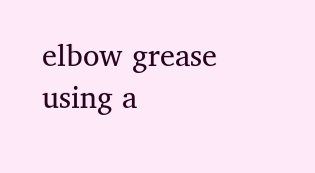elbow grease using a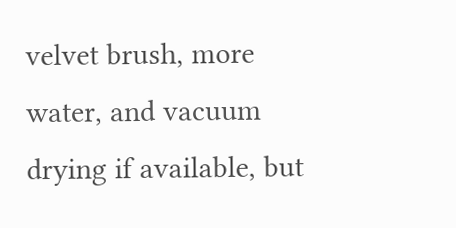velvet brush, more water, and vacuum drying if available, but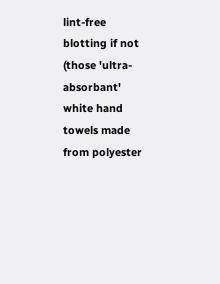lint-free blotting if not (those 'ultra-absorbant' white hand towels made from polyester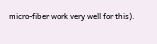micro-fiber work very well for this).